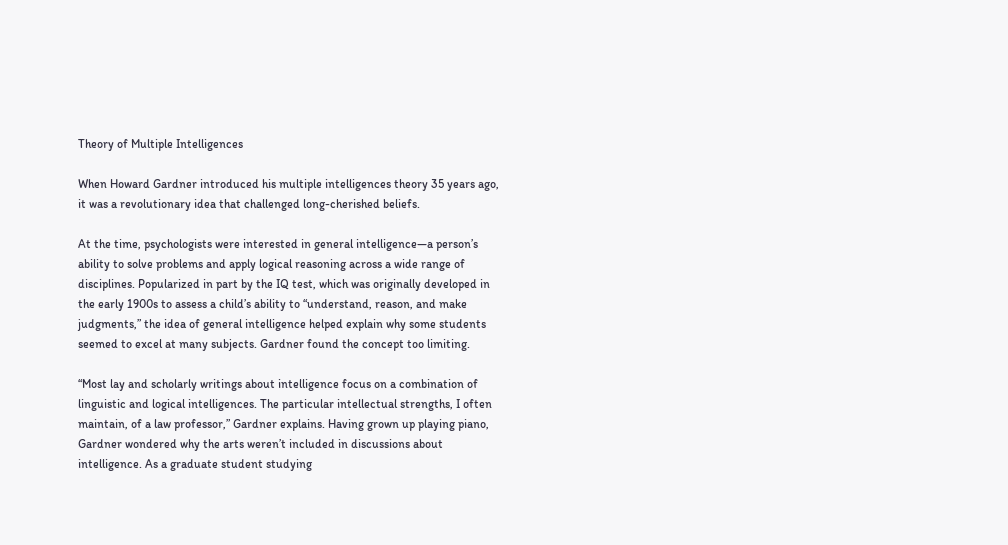Theory of Multiple Intelligences

When Howard Gardner introduced his multiple intelligences theory 35 years ago, it was a revolutionary idea that challenged long-cherished beliefs.

At the time, psychologists were interested in general intelligence—a person’s ability to solve problems and apply logical reasoning across a wide range of disciplines. Popularized in part by the IQ test, which was originally developed in the early 1900s to assess a child’s ability to “understand, reason, and make judgments,” the idea of general intelligence helped explain why some students seemed to excel at many subjects. Gardner found the concept too limiting.

“Most lay and scholarly writings about intelligence focus on a combination of linguistic and logical intelligences. The particular intellectual strengths, I often maintain, of a law professor,” Gardner explains. Having grown up playing piano, Gardner wondered why the arts weren’t included in discussions about intelligence. As a graduate student studying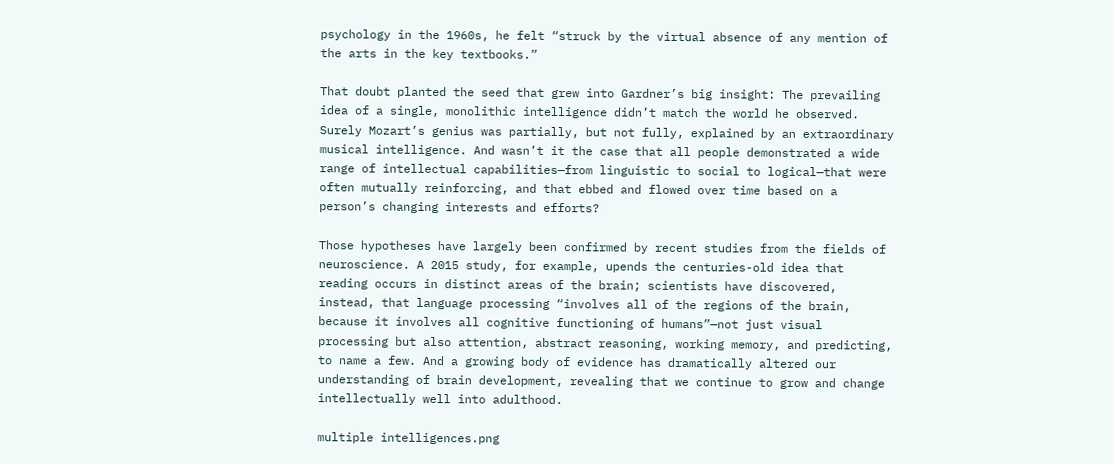psychology in the 1960s, he felt “struck by the virtual absence of any mention of the arts in the key textbooks.”

That doubt planted the seed that grew into Gardner’s big insight: The prevailing idea of a single, monolithic intelligence didn’t match the world he observed. Surely Mozart’s genius was partially, but not fully, explained by an extraordinary musical intelligence. And wasn’t it the case that all people demonstrated a wide range of intellectual capabilities—from linguistic to social to logical—that were often mutually reinforcing, and that ebbed and flowed over time based on a person’s changing interests and efforts?

Those hypotheses have largely been confirmed by recent studies from the fields of neuroscience. A 2015 study, for example, upends the centuries-old idea that reading occurs in distinct areas of the brain; scientists have discovered, instead, that language processing “involves all of the regions of the brain, because it involves all cognitive functioning of humans”—not just visual processing but also attention, abstract reasoning, working memory, and predicting, to name a few. And a growing body of evidence has dramatically altered our understanding of brain development, revealing that we continue to grow and change intellectually well into adulthood.

multiple intelligences.png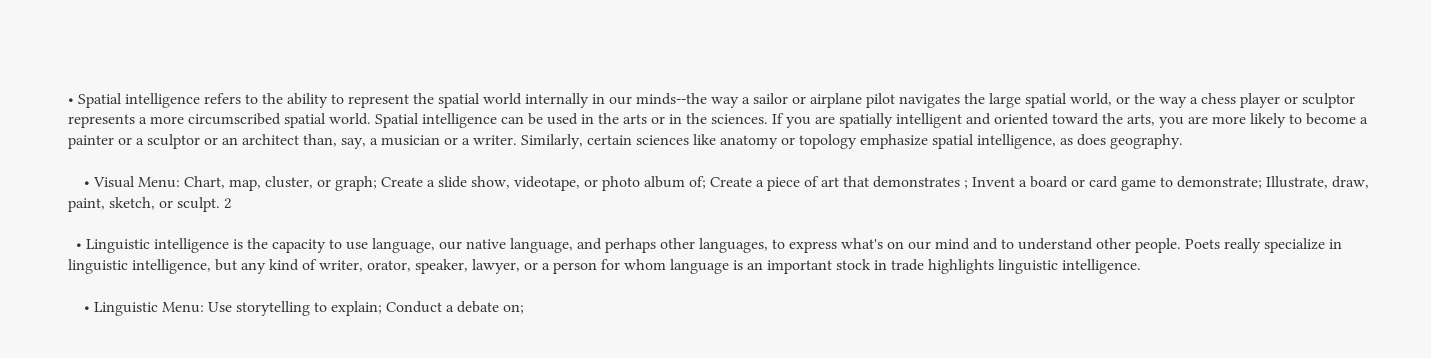• Spatial intelligence refers to the ability to represent the spatial world internally in our minds--the way a sailor or airplane pilot navigates the large spatial world, or the way a chess player or sculptor represents a more circumscribed spatial world. Spatial intelligence can be used in the arts or in the sciences. If you are spatially intelligent and oriented toward the arts, you are more likely to become a painter or a sculptor or an architect than, say, a musician or a writer. Similarly, certain sciences like anatomy or topology emphasize spatial intelligence, as does geography.

    • Visual Menu: Chart, map, cluster, or graph; Create a slide show, videotape, or photo album of; Create a piece of art that demonstrates ; Invent a board or card game to demonstrate; Illustrate, draw, paint, sketch, or sculpt. 2

  • Linguistic intelligence is the capacity to use language, our native language, and perhaps other languages, to express what's on our mind and to understand other people. Poets really specialize in linguistic intelligence, but any kind of writer, orator, speaker, lawyer, or a person for whom language is an important stock in trade highlights linguistic intelligence.

    • Linguistic Menu: Use storytelling to explain; Conduct a debate on;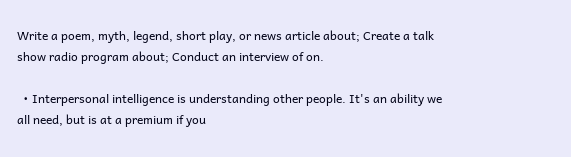Write a poem, myth, legend, short play, or news article about; Create a talk show radio program about; Conduct an interview of on.

  • Interpersonal intelligence is understanding other people. It's an ability we all need, but is at a premium if you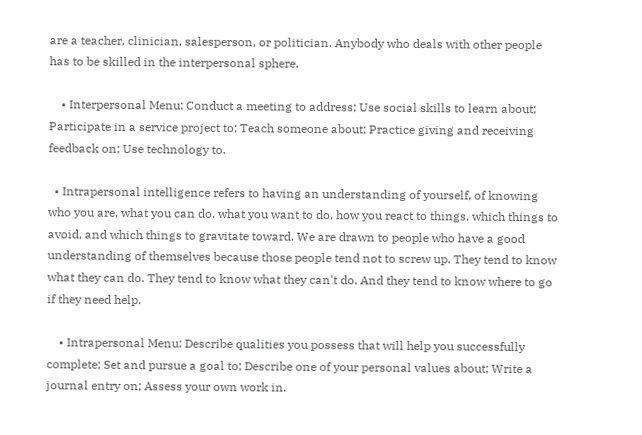are a teacher, clinician, salesperson, or politician. Anybody who deals with other people has to be skilled in the interpersonal sphere.

    • Interpersonal Menu: Conduct a meeting to address; Use social skills to learn about; Participate in a service project to; Teach someone about; Practice giving and receiving feedback on; Use technology to.

  • Intrapersonal intelligence refers to having an understanding of yourself, of knowing who you are, what you can do, what you want to do, how you react to things, which things to avoid, and which things to gravitate toward. We are drawn to people who have a good understanding of themselves because those people tend not to screw up. They tend to know what they can do. They tend to know what they can't do. And they tend to know where to go if they need help.

    • Intrapersonal Menu: Describe qualities you possess that will help you successfully complete; Set and pursue a goal to; Describe one of your personal values about; Write a journal entry on; Assess your own work in.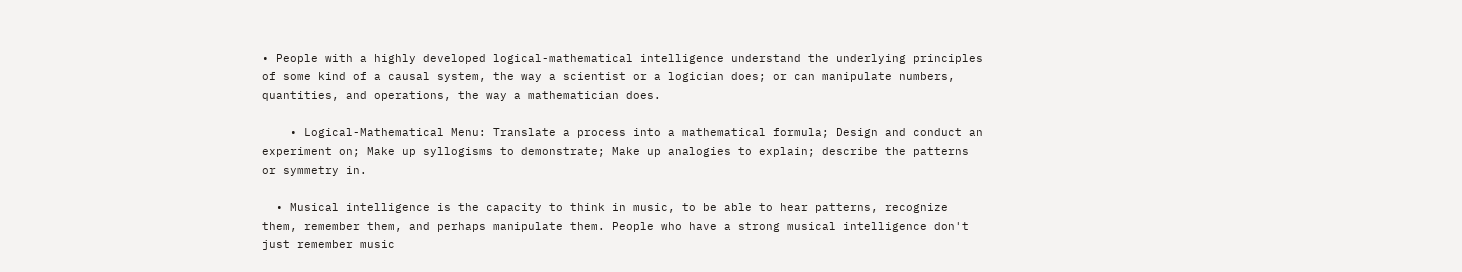• People with a highly developed logical-mathematical intelligence understand the underlying principles of some kind of a causal system, the way a scientist or a logician does; or can manipulate numbers, quantities, and operations, the way a mathematician does.

    • Logical-Mathematical Menu: Translate a process into a mathematical formula; Design and conduct an experiment on; Make up syllogisms to demonstrate; Make up analogies to explain; describe the patterns or symmetry in.

  • Musical intelligence is the capacity to think in music, to be able to hear patterns, recognize them, remember them, and perhaps manipulate them. People who have a strong musical intelligence don't just remember music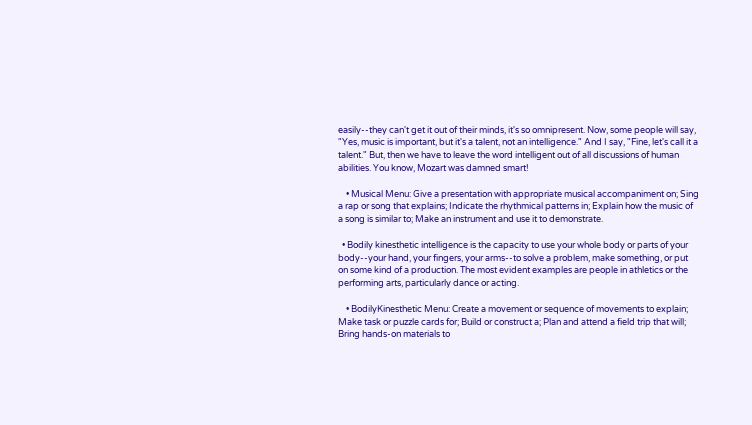easily--they can't get it out of their minds, it's so omnipresent. Now, some people will say, "Yes, music is important, but it's a talent, not an intelligence." And I say, "Fine, let's call it a talent." But, then we have to leave the word intelligent out of all discussions of human abilities. You know, Mozart was damned smart!

    • Musical Menu: Give a presentation with appropriate musical accompaniment on; Sing a rap or song that explains; Indicate the rhythmical patterns in; Explain how the music of a song is similar to; Make an instrument and use it to demonstrate.

  • Bodily kinesthetic intelligence is the capacity to use your whole body or parts of your body--your hand, your fingers, your arms--to solve a problem, make something, or put on some kind of a production. The most evident examples are people in athletics or the performing arts, particularly dance or acting.

    • BodilyKinesthetic Menu: Create a movement or sequence of movements to explain; Make task or puzzle cards for; Build or construct a; Plan and attend a field trip that will; Bring hands-on materials to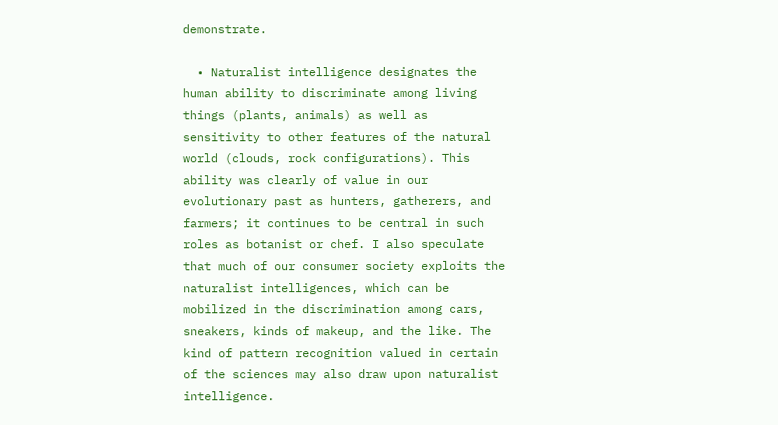demonstrate.

  • Naturalist intelligence designates the human ability to discriminate among living things (plants, animals) as well as sensitivity to other features of the natural world (clouds, rock configurations). This ability was clearly of value in our evolutionary past as hunters, gatherers, and farmers; it continues to be central in such roles as botanist or chef. I also speculate that much of our consumer society exploits the naturalist intelligences, which can be mobilized in the discrimination among cars, sneakers, kinds of makeup, and the like. The kind of pattern recognition valued in certain of the sciences may also draw upon naturalist intelligence.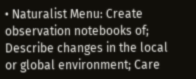• Naturalist Menu: Create observation notebooks of; Describe changes in the local or global environment; Care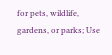for pets, wildlife, gardens, or parks; Use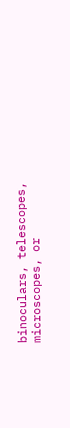binoculars, telescopes, microscopes, or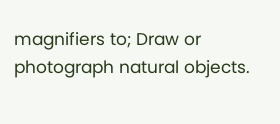magnifiers to; Draw or photograph natural objects.